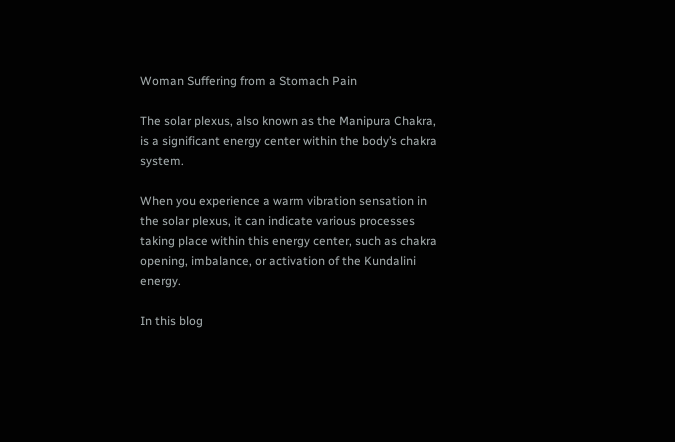Woman Suffering from a Stomach Pain

The solar plexus, also known as the Manipura Chakra, is a significant energy center within the body’s chakra system.

When you experience a warm vibration sensation in the solar plexus, it can indicate various processes taking place within this energy center, such as chakra opening, imbalance, or activation of the Kundalini energy.

In this blog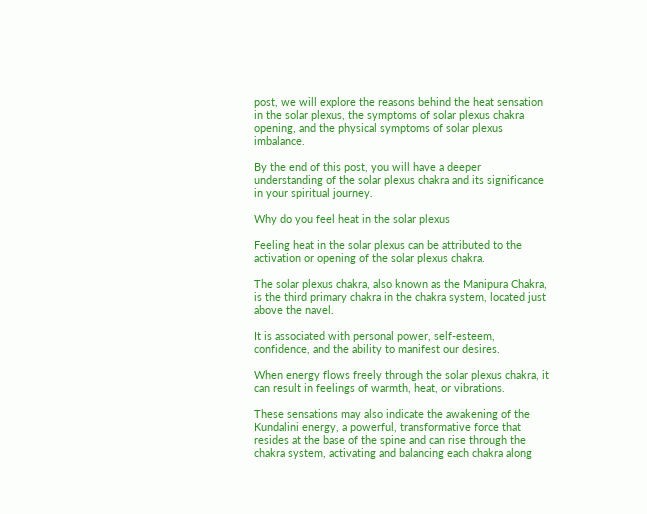post, we will explore the reasons behind the heat sensation in the solar plexus, the symptoms of solar plexus chakra opening, and the physical symptoms of solar plexus imbalance.

By the end of this post, you will have a deeper understanding of the solar plexus chakra and its significance in your spiritual journey.

Why do you feel heat in the solar plexus

Feeling heat in the solar plexus can be attributed to the activation or opening of the solar plexus chakra.

The solar plexus chakra, also known as the Manipura Chakra, is the third primary chakra in the chakra system, located just above the navel.

It is associated with personal power, self-esteem, confidence, and the ability to manifest our desires.

When energy flows freely through the solar plexus chakra, it can result in feelings of warmth, heat, or vibrations.

These sensations may also indicate the awakening of the Kundalini energy, a powerful, transformative force that resides at the base of the spine and can rise through the chakra system, activating and balancing each chakra along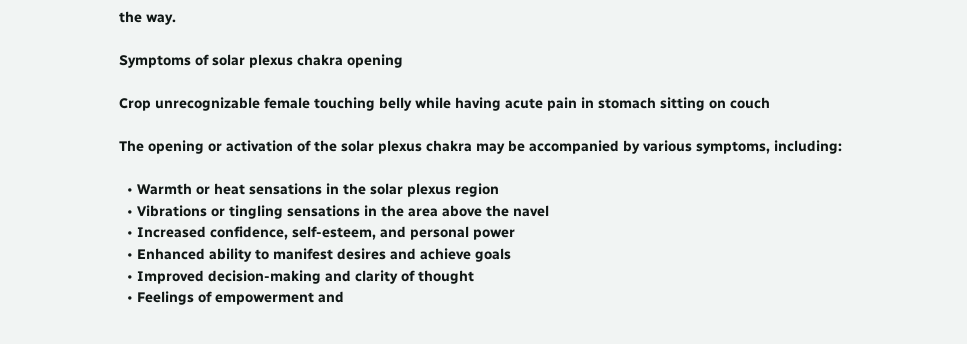the way.

Symptoms of solar plexus chakra opening

Crop unrecognizable female touching belly while having acute pain in stomach sitting on couch

The opening or activation of the solar plexus chakra may be accompanied by various symptoms, including:

  • Warmth or heat sensations in the solar plexus region
  • Vibrations or tingling sensations in the area above the navel
  • Increased confidence, self-esteem, and personal power
  • Enhanced ability to manifest desires and achieve goals
  • Improved decision-making and clarity of thought
  • Feelings of empowerment and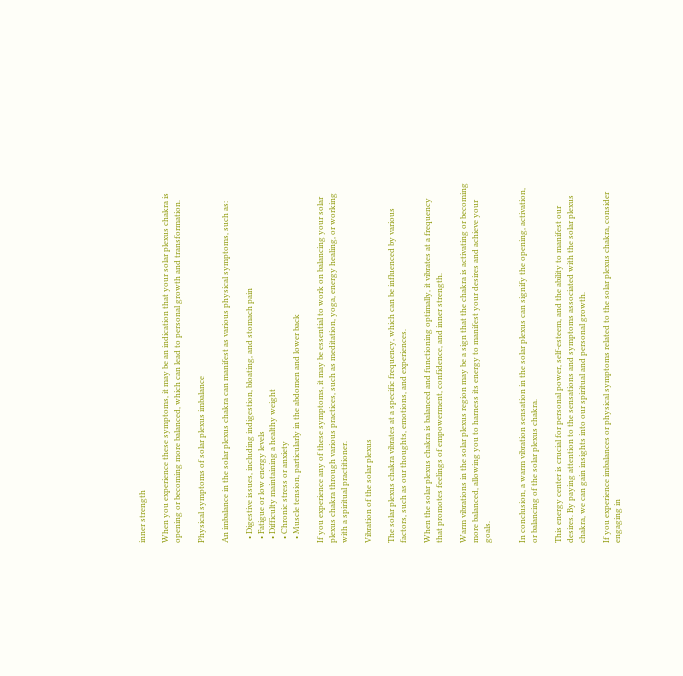inner strength

When you experience these symptoms, it may be an indication that your solar plexus chakra is opening or becoming more balanced, which can lead to personal growth and transformation.

Physical symptoms of solar plexus imbalance

An imbalance in the solar plexus chakra can manifest as various physical symptoms, such as:

  • Digestive issues, including indigestion, bloating, and stomach pain
  • Fatigue or low energy levels
  • Difficulty maintaining a healthy weight
  • Chronic stress or anxiety
  • Muscle tension, particularly in the abdomen and lower back

If you experience any of these symptoms, it may be essential to work on balancing your solar plexus chakra through various practices, such as meditation, yoga, energy healing, or working with a spiritual practitioner.

Vibration of the solar plexus

The solar plexus chakra vibrates at a specific frequency, which can be influenced by various factors, such as our thoughts, emotions, and experiences.

When the solar plexus chakra is balanced and functioning optimally, it vibrates at a frequency that promotes feelings of empowerment, confidence, and inner strength.

Warm vibrations in the solar plexus region may be a sign that the chakra is activating or becoming more balanced, allowing you to harness its energy to manifest your desires and achieve your goals.


In conclusion, a warm vibration sensation in the solar plexus can signify the opening, activation, or balancing of the solar plexus chakra.

This energy center is crucial for personal power, self-esteem, and the ability to manifest our desires. By paying attention to the sensations and symptoms associated with the solar plexus chakra, we can gain insights into our spiritual and personal growth.

If you experience imbalances or physical symptoms related to the solar plexus chakra, consider engaging in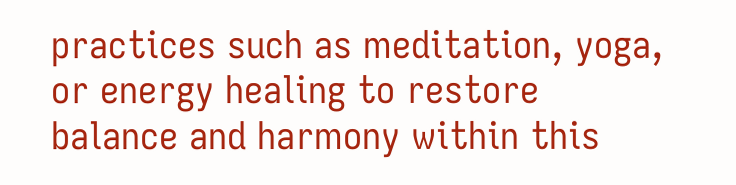practices such as meditation, yoga, or energy healing to restore balance and harmony within this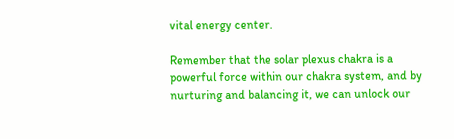vital energy center.

Remember that the solar plexus chakra is a powerful force within our chakra system, and by nurturing and balancing it, we can unlock our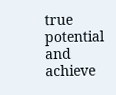true potential and achieve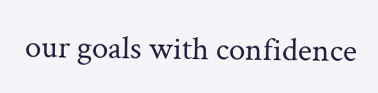our goals with confidence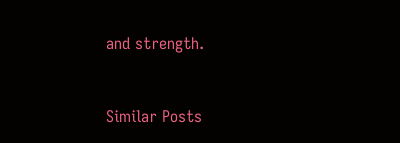and strength.


Similar Posts